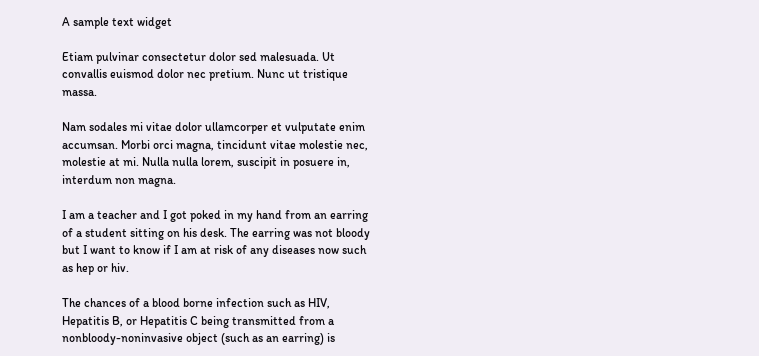A sample text widget

Etiam pulvinar consectetur dolor sed malesuada. Ut convallis euismod dolor nec pretium. Nunc ut tristique massa.

Nam sodales mi vitae dolor ullamcorper et vulputate enim accumsan. Morbi orci magna, tincidunt vitae molestie nec, molestie at mi. Nulla nulla lorem, suscipit in posuere in, interdum non magna.

I am a teacher and I got poked in my hand from an earring of a student sitting on his desk. The earring was not bloody but I want to know if I am at risk of any diseases now such as hep or hiv.

The chances of a blood borne infection such as HIV, Hepatitis B, or Hepatitis C being transmitted from a nonbloody-noninvasive object (such as an earring) is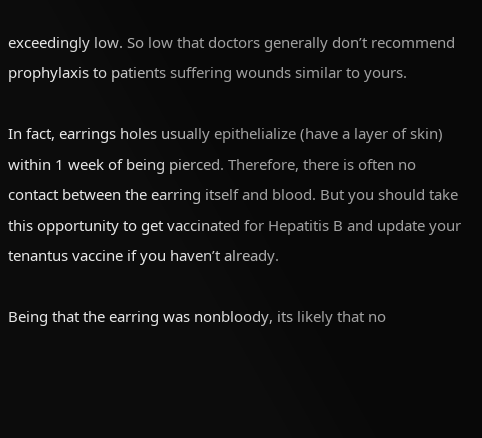exceedingly low. So low that doctors generally don’t recommend prophylaxis to patients suffering wounds similar to yours.

In fact, earrings holes usually epithelialize (have a layer of skin) within 1 week of being pierced. Therefore, there is often no contact between the earring itself and blood. But you should take this opportunity to get vaccinated for Hepatitis B and update your tenantus vaccine if you haven’t already.

Being that the earring was nonbloody, its likely that no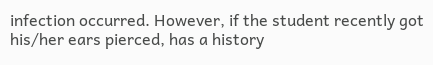infection occurred. However, if the student recently got his/her ears pierced, has a history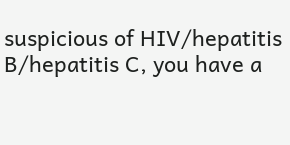suspicious of HIV/hepatitis B/hepatitis C, you have a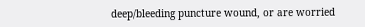deep/bleeding puncture wound, or are worried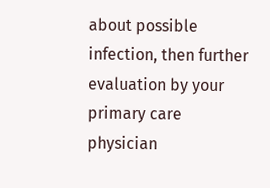about possible infection, then further evaluation by your primary care physician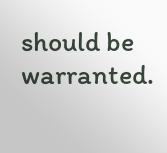should be warranted.